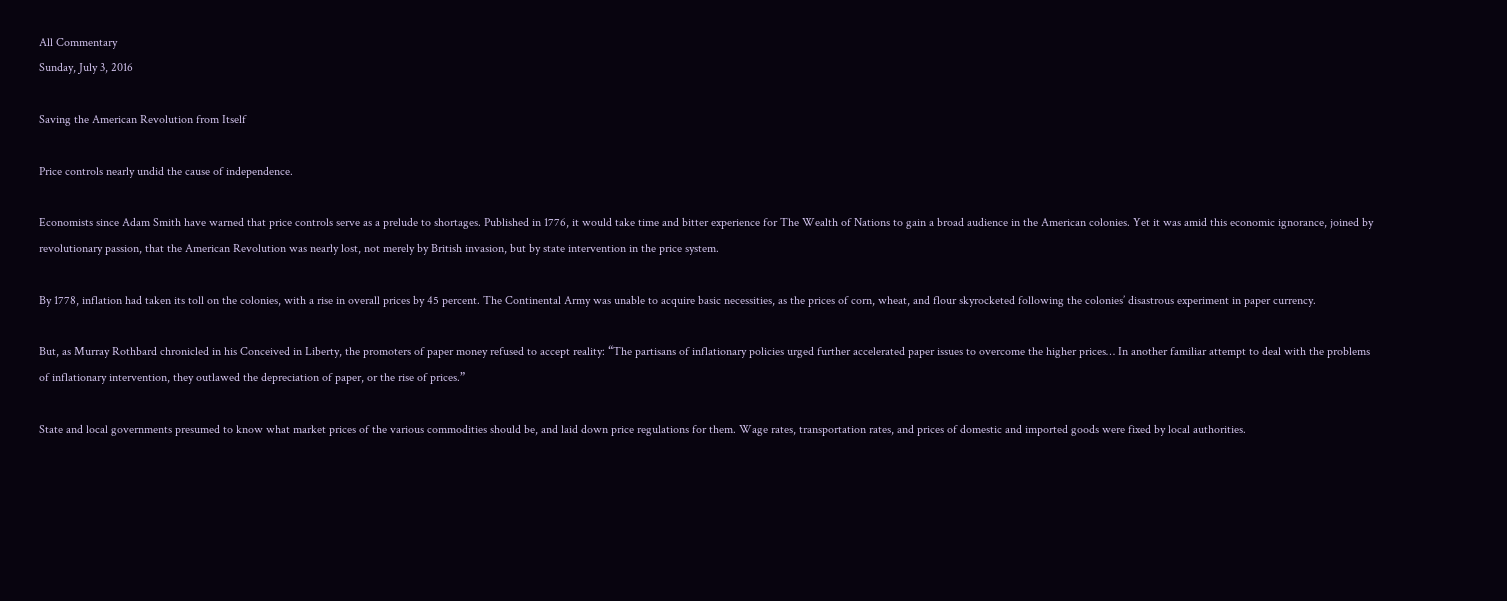All Commentary
Sunday, July 3, 2016

Saving the American Revolution from Itself

Price controls nearly undid the cause of independence.

Economists since Adam Smith have warned that price controls serve as a prelude to shortages. Published in 1776, it would take time and bitter experience for The Wealth of Nations to gain a broad audience in the American colonies. Yet it was amid this economic ignorance, joined by revolutionary passion, that the American Revolution was nearly lost, not merely by British invasion, but by state intervention in the price system.

By 1778, inflation had taken its toll on the colonies, with a rise in overall prices by 45 percent. The Continental Army was unable to acquire basic necessities, as the prices of corn, wheat, and flour skyrocketed following the colonies’ disastrous experiment in paper currency.

But, as Murray Rothbard chronicled in his Conceived in Liberty, the promoters of paper money refused to accept reality: “The partisans of inflationary policies urged further accelerated paper issues to overcome the higher prices… In another familiar attempt to deal with the problems of inflationary intervention, they outlawed the depreciation of paper, or the rise of prices.”

State and local governments presumed to know what market prices of the various commodities should be, and laid down price regulations for them. Wage rates, transportation rates, and prices of domestic and imported goods were fixed by local authorities.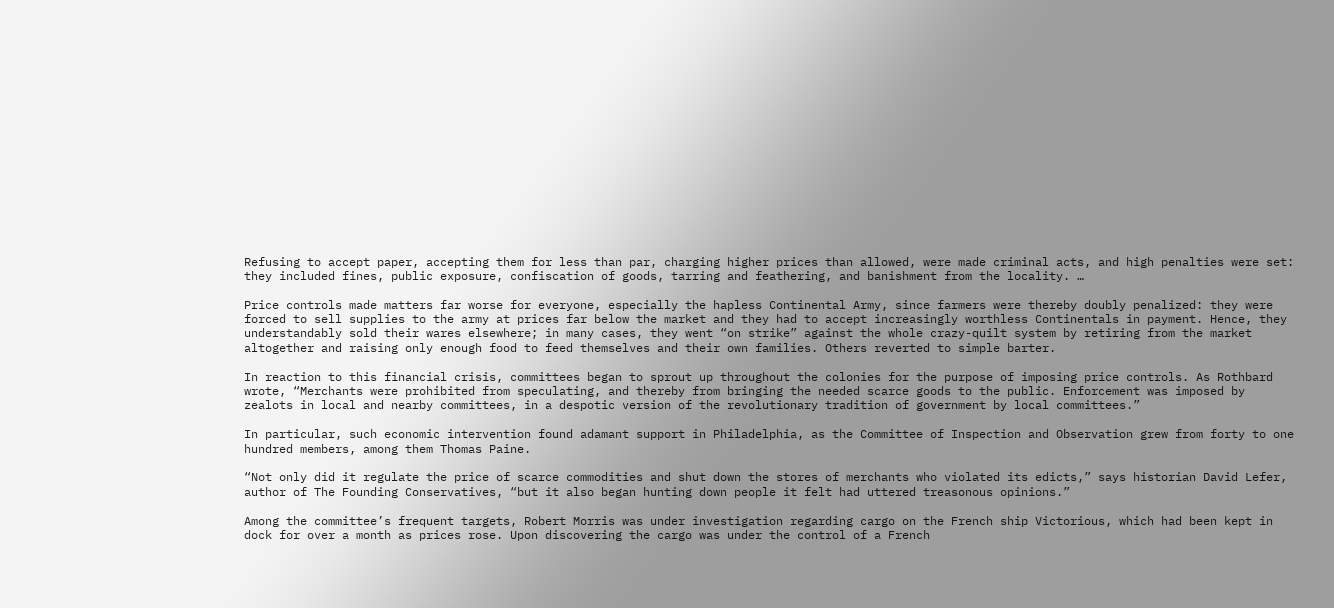Refusing to accept paper, accepting them for less than par, charging higher prices than allowed, were made criminal acts, and high penalties were set: they included fines, public exposure, confiscation of goods, tarring and feathering, and banishment from the locality. …

Price controls made matters far worse for everyone, especially the hapless Continental Army, since farmers were thereby doubly penalized: they were forced to sell supplies to the army at prices far below the market and they had to accept increasingly worthless Continentals in payment. Hence, they understandably sold their wares elsewhere; in many cases, they went “on strike” against the whole crazy-quilt system by retiring from the market altogether and raising only enough food to feed themselves and their own families. Others reverted to simple barter.

In reaction to this financial crisis, committees began to sprout up throughout the colonies for the purpose of imposing price controls. As Rothbard wrote, “Merchants were prohibited from speculating, and thereby from bringing the needed scarce goods to the public. Enforcement was imposed by zealots in local and nearby committees, in a despotic version of the revolutionary tradition of government by local committees.”

In particular, such economic intervention found adamant support in Philadelphia, as the Committee of Inspection and Observation grew from forty to one hundred members, among them Thomas Paine.

“Not only did it regulate the price of scarce commodities and shut down the stores of merchants who violated its edicts,” says historian David Lefer, author of The Founding Conservatives, “but it also began hunting down people it felt had uttered treasonous opinions.”

Among the committee’s frequent targets, Robert Morris was under investigation regarding cargo on the French ship Victorious, which had been kept in dock for over a month as prices rose. Upon discovering the cargo was under the control of a French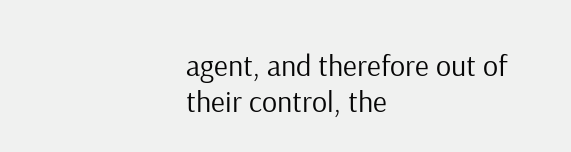agent, and therefore out of their control, the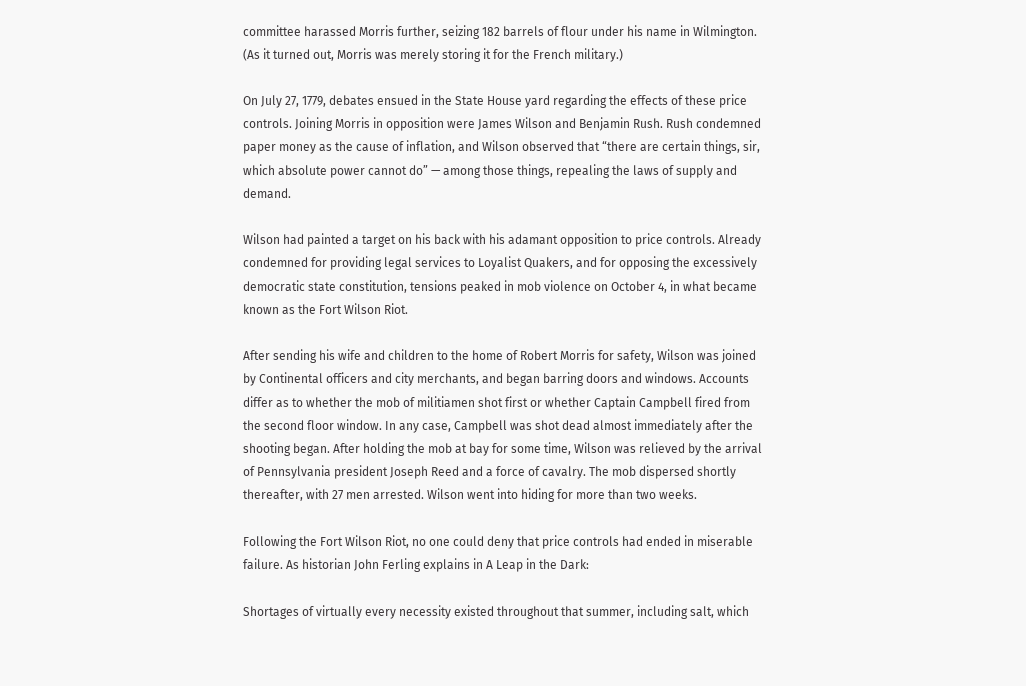committee harassed Morris further, seizing 182 barrels of flour under his name in Wilmington. (As it turned out, Morris was merely storing it for the French military.)

On July 27, 1779, debates ensued in the State House yard regarding the effects of these price controls. Joining Morris in opposition were James Wilson and Benjamin Rush. Rush condemned paper money as the cause of inflation, and Wilson observed that “there are certain things, sir, which absolute power cannot do” — among those things, repealing the laws of supply and demand.

Wilson had painted a target on his back with his adamant opposition to price controls. Already condemned for providing legal services to Loyalist Quakers, and for opposing the excessively democratic state constitution, tensions peaked in mob violence on October 4, in what became known as the Fort Wilson Riot.

After sending his wife and children to the home of Robert Morris for safety, Wilson was joined by Continental officers and city merchants, and began barring doors and windows. Accounts differ as to whether the mob of militiamen shot first or whether Captain Campbell fired from the second floor window. In any case, Campbell was shot dead almost immediately after the shooting began. After holding the mob at bay for some time, Wilson was relieved by the arrival of Pennsylvania president Joseph Reed and a force of cavalry. The mob dispersed shortly thereafter, with 27 men arrested. Wilson went into hiding for more than two weeks.

Following the Fort Wilson Riot, no one could deny that price controls had ended in miserable failure. As historian John Ferling explains in A Leap in the Dark:

Shortages of virtually every necessity existed throughout that summer, including salt, which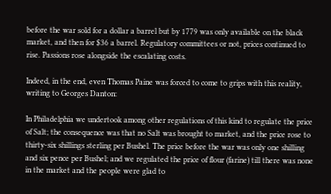before the war sold for a dollar a barrel but by 1779 was only available on the black market, and then for $36 a barrel. Regulatory committees or not, prices continued to rise. Passions rose alongside the escalating costs.

Indeed, in the end, even Thomas Paine was forced to come to grips with this reality, writing to Georges Danton:

In Philadelphia we undertook among other regulations of this kind to regulate the price of Salt; the consequence was that no Salt was brought to market, and the price rose to thirty-six shillings sterling per Bushel. The price before the war was only one shilling and six pence per Bushel; and we regulated the price of flour (farine) till there was none in the market and the people were glad to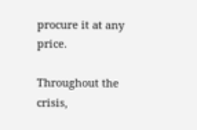procure it at any price.

Throughout the crisis,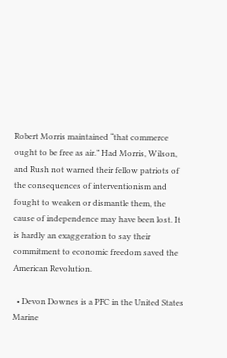Robert Morris maintained “that commerce ought to be free as air.” Had Morris, Wilson, and Rush not warned their fellow patriots of the consequences of interventionism and fought to weaken or dismantle them, the cause of independence may have been lost. It is hardly an exaggeration to say their commitment to economic freedom saved the American Revolution.

  • Devon Downes is a PFC in the United States Marine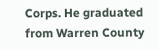Corps. He graduated from Warren County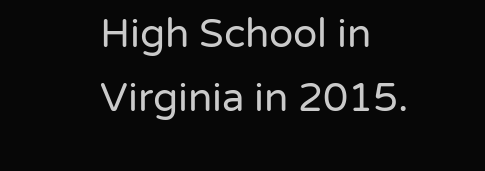High School in Virginia in 2015.